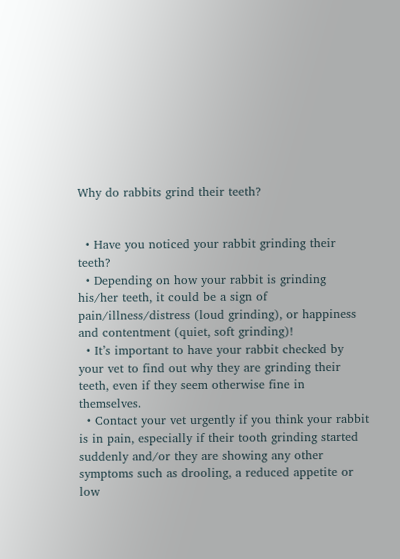Why do rabbits grind their teeth?


  • Have you noticed your rabbit grinding their teeth?
  • Depending on how your rabbit is grinding his/her teeth, it could be a sign of pain/illness/distress (loud grinding), or happiness and contentment (quiet, soft grinding)!
  • It’s important to have your rabbit checked by your vet to find out why they are grinding their teeth, even if they seem otherwise fine in themselves.
  • Contact your vet urgently if you think your rabbit is in pain, especially if their tooth grinding started suddenly and/or they are showing any other symptoms such as drooling, a reduced appetite or low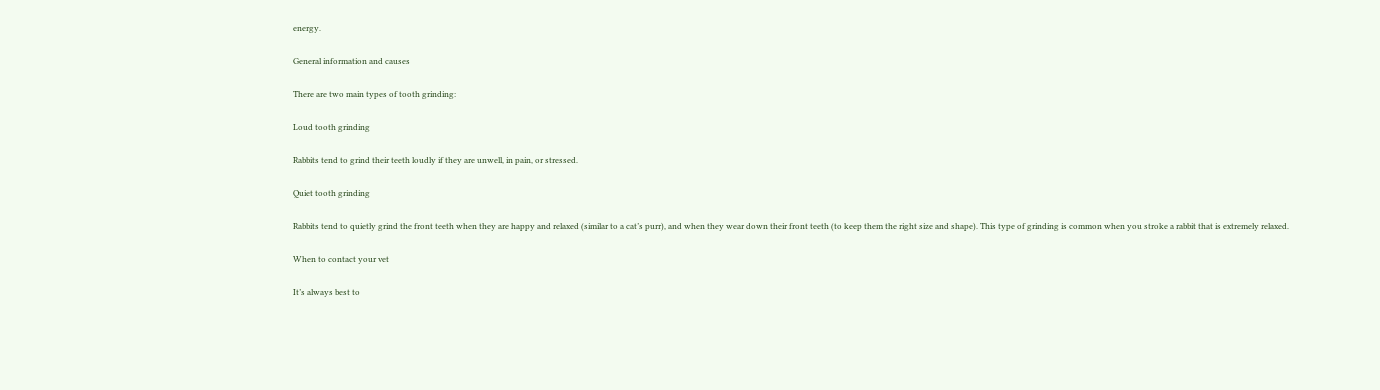energy.

General information and causes

There are two main types of tooth grinding:

Loud tooth grinding

Rabbits tend to grind their teeth loudly if they are unwell, in pain, or stressed.

Quiet tooth grinding

Rabbits tend to quietly grind the front teeth when they are happy and relaxed (similar to a cat’s purr), and when they wear down their front teeth (to keep them the right size and shape). This type of grinding is common when you stroke a rabbit that is extremely relaxed.

When to contact your vet

It’s always best to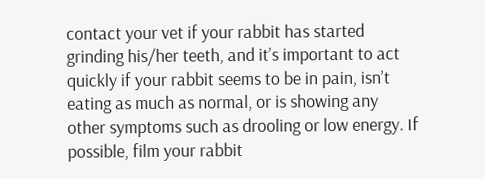contact your vet if your rabbit has started grinding his/her teeth, and it’s important to act quickly if your rabbit seems to be in pain, isn’t eating as much as normal, or is showing any other symptoms such as drooling or low energy. If possible, film your rabbit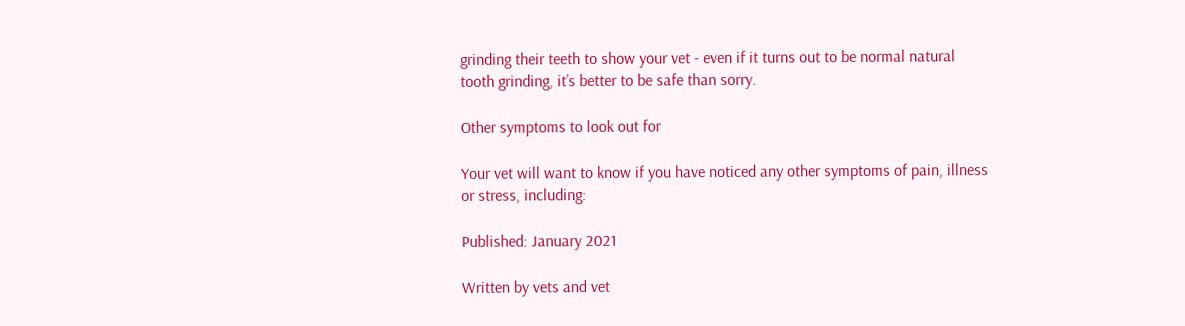grinding their teeth to show your vet - even if it turns out to be normal natural tooth grinding, it’s better to be safe than sorry.

Other symptoms to look out for

Your vet will want to know if you have noticed any other symptoms of pain, illness or stress, including:

Published: January 2021

Written by vets and vet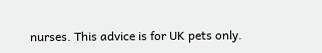nurses. This advice is for UK pets only.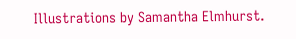Illustrations by Samantha Elmhurst.